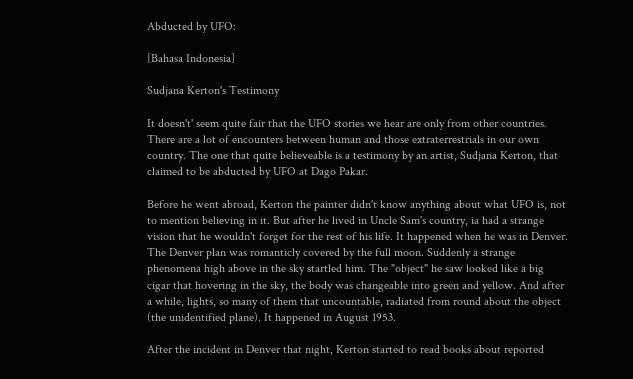Abducted by UFO:

[Bahasa Indonesia]

Sudjana Kerton's Testimony

It doesn't' seem quite fair that the UFO stories we hear are only from other countries. There are a lot of encounters between human and those extraterrestrials in our own country. The one that quite believeable is a testimony by an artist, Sudjana Kerton, that claimed to be abducted by UFO at Dago Pakar.

Before he went abroad, Kerton the painter didn't know anything about what UFO is, not to mention believing in it. But after he lived in Uncle Sam's country, ia had a strange vision that he wouldn't forget for the rest of his life. It happened when he was in Denver. The Denver plan was romanticly covered by the full moon. Suddenly a strange phenomena high above in the sky startled him. The "object" he saw looked like a big cigar that hovering in the sky, the body was changeable into green and yellow. And after a while, lights, so many of them that uncountable, radiated from round about the object (the unidentified plane). It happened in August 1953.

After the incident in Denver that night, Kerton started to read books about reported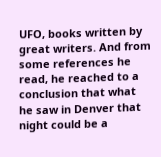UFO, books written by great writers. And from some references he read, he reached to a conclusion that what he saw in Denver that night could be a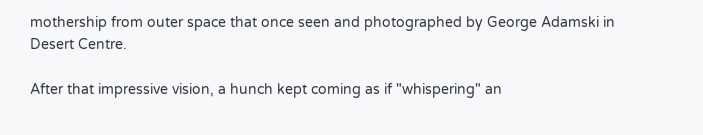mothership from outer space that once seen and photographed by George Adamski in Desert Centre.

After that impressive vision, a hunch kept coming as if "whispering" an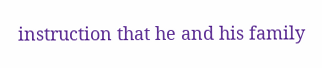instruction that he and his family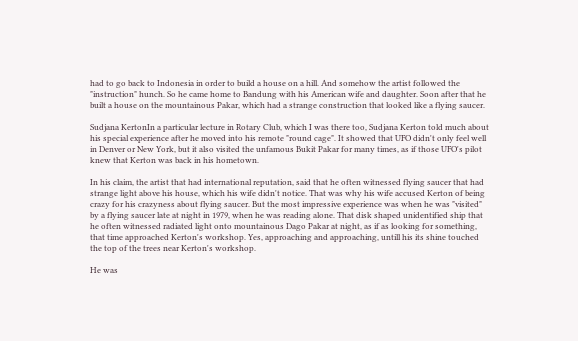had to go back to Indonesia in order to build a house on a hill. And somehow the artist followed the "instruction" hunch. So he came home to Bandung with his American wife and daughter. Soon after that he built a house on the mountainous Pakar, which had a strange construction that looked like a flying saucer.

Sudjana KertonIn a particular lecture in Rotary Club, which I was there too, Sudjana Kerton told much about his special experience after he moved into his remote "round cage". It showed that UFO didn't only feel well in Denver or New York, but it also visited the unfamous Bukit Pakar for many times, as if those UFO's pilot knew that Kerton was back in his hometown.

In his claim, the artist that had international reputation, said that he often witnessed flying saucer that had strange light above his house, which his wife didn't notice. That was why his wife accused Kerton of being crazy for his crazyness about flying saucer. But the most impressive experience was when he was "visited" by a flying saucer late at night in 1979, when he was reading alone. That disk shaped unidentified ship that he often witnessed radiated light onto mountainous Dago Pakar at night, as if as looking for something, that time approached Kerton's workshop. Yes, approaching and approaching, untill his its shine touched the top of the trees near Kerton's workshop.

He was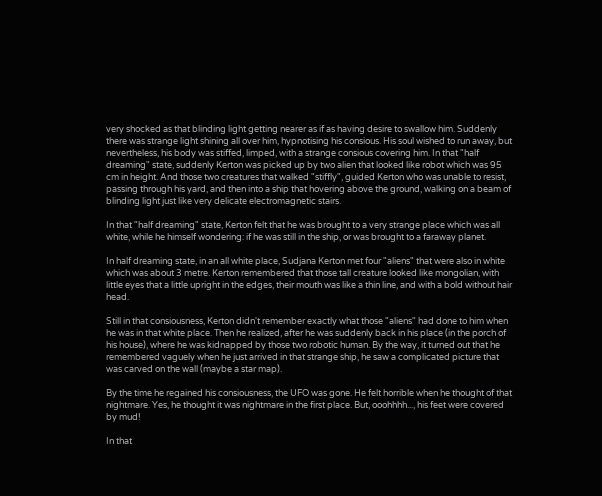very shocked as that blinding light getting nearer as if as having desire to swallow him. Suddenly there was strange light shining all over him, hypnotising his consious. His soul wished to run away, but nevertheless, his body was stiffed, limped, with a strange consious covering him. In that "half dreaming" state, suddenly Kerton was picked up by two alien that looked like robot which was 95 cm in height. And those two creatures that walked "stiffly", guided Kerton who was unable to resist, passing through his yard, and then into a ship that hovering above the ground, walking on a beam of blinding light just like very delicate electromagnetic stairs.

In that "half dreaming" state, Kerton felt that he was brought to a very strange place which was all white, while he himself wondering: if he was still in the ship, or was brought to a faraway planet.

In half dreaming state, in an all white place, Sudjana Kerton met four "aliens" that were also in white which was about 3 metre. Kerton remembered that those tall creature looked like mongolian, with little eyes that a little upright in the edges, their mouth was like a thin line, and with a bold without hair head.

Still in that consiousness, Kerton didn't remember exactly what those "aliens" had done to him when he was in that white place. Then he realized, after he was suddenly back in his place (in the porch of his house), where he was kidnapped by those two robotic human. By the way, it turned out that he remembered vaguely when he just arrived in that strange ship, he saw a complicated picture that was carved on the wall (maybe a star map).

By the time he regained his consiousness, the UFO was gone. He felt horrible when he thought of that nightmare. Yes, he thought it was nightmare in the first place. But, ooohhhh..., his feet were covered by mud!

In that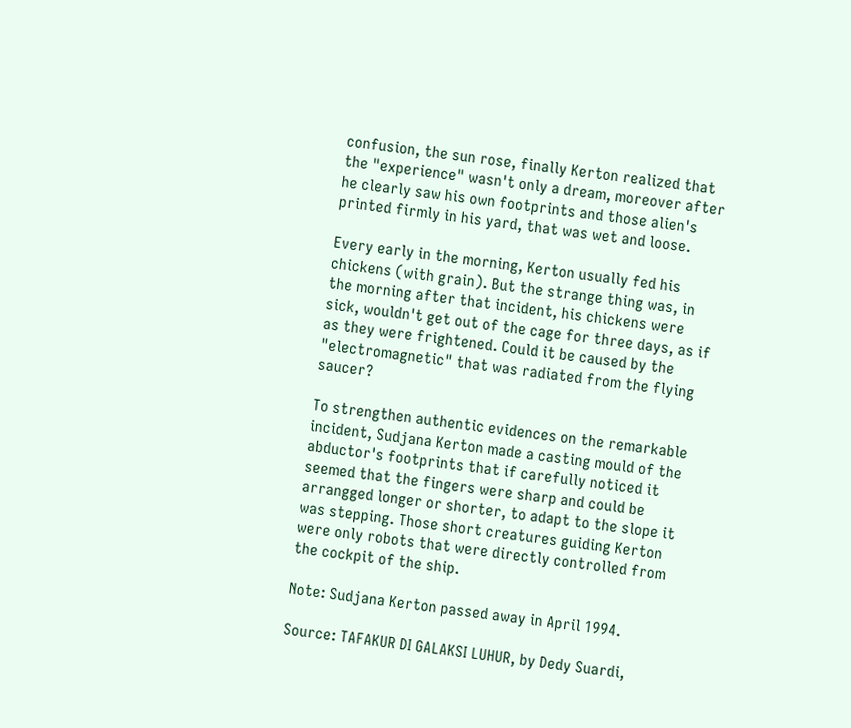confusion, the sun rose, finally Kerton realized that the "experience" wasn't only a dream, moreover after he clearly saw his own footprints and those alien's printed firmly in his yard, that was wet and loose.

Every early in the morning, Kerton usually fed his chickens (with grain). But the strange thing was, in the morning after that incident, his chickens were sick, wouldn't get out of the cage for three days, as if as they were frightened. Could it be caused by the "electromagnetic" that was radiated from the flying saucer?

To strengthen authentic evidences on the remarkable incident, Sudjana Kerton made a casting mould of the abductor's footprints that if carefully noticed it seemed that the fingers were sharp and could be arrangged longer or shorter, to adapt to the slope it was stepping. Those short creatures guiding Kerton were only robots that were directly controlled from the cockpit of the ship.

Note: Sudjana Kerton passed away in April 1994.

Source: TAFAKUR DI GALAKSI LUHUR, by Dedy Suardi,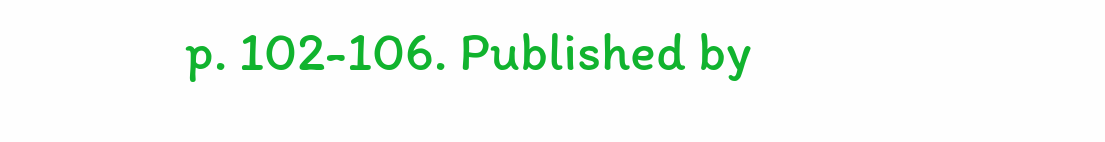p. 102-106. Published by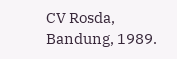CV Rosda, Bandung, 1989.